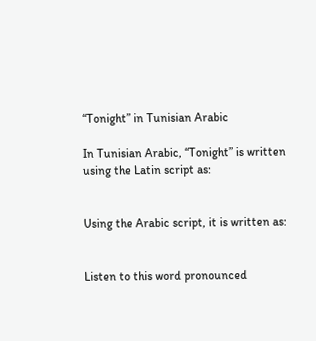“Tonight” in Tunisian Arabic

In Tunisian Arabic, “Tonight” is written using the Latin script as:


Using the Arabic script, it is written as:


Listen to this word pronounced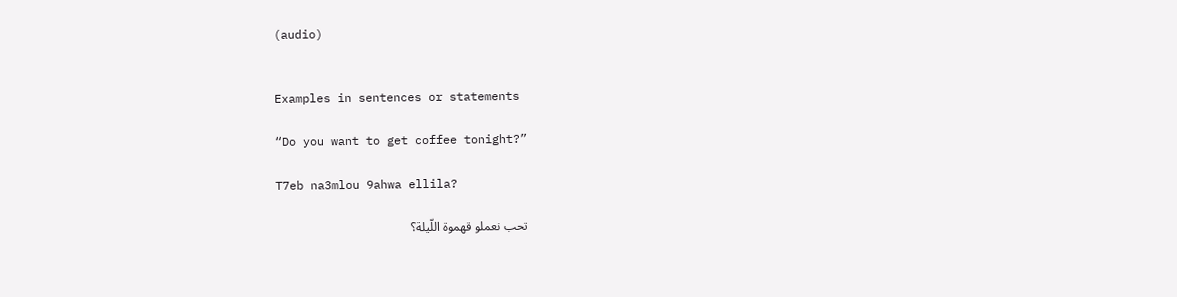(audio)


Examples in sentences or statements

“Do you want to get coffee tonight?”

T7eb na3mlou 9ahwa ellila?

تحب نعملو قهموة اللّيلة؟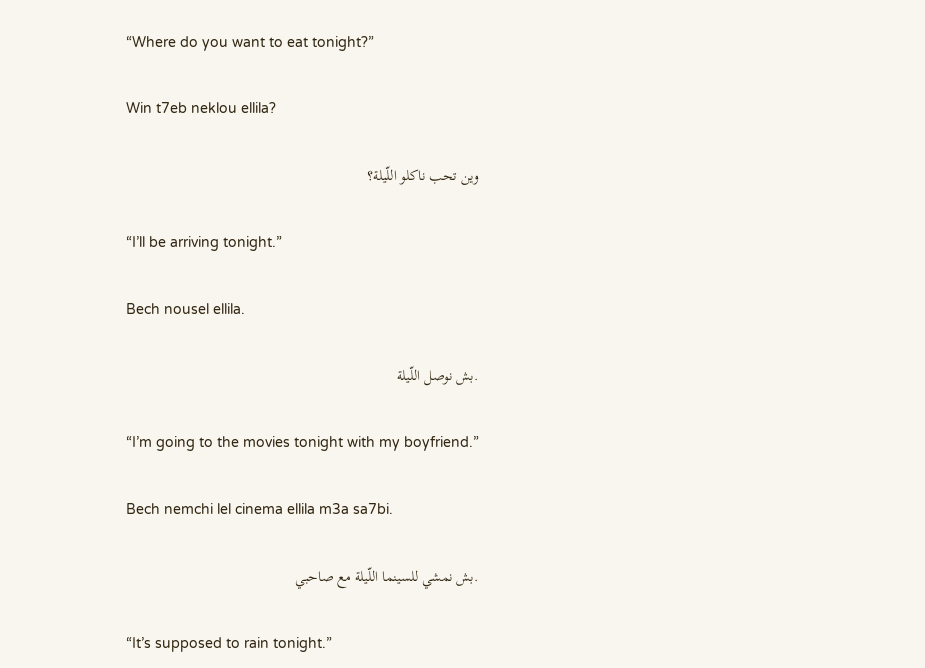“Where do you want to eat tonight?”

Win t7eb neklou ellila?

وين تحب ناكلو اللّيلة؟

“I’ll be arriving tonight.”

Bech nousel ellila.

.بش نوصل اللّيلة

“I’m going to the movies tonight with my boyfriend.”

Bech nemchi lel cinema ellila m3a sa7bi.

.بش نمشي للسينما اللّيلة مع صاحبي

“It’s supposed to rain tonight.”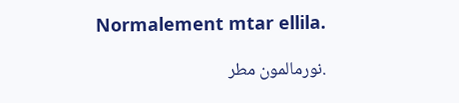Normalement mtar ellila.

.نورمالمون مطر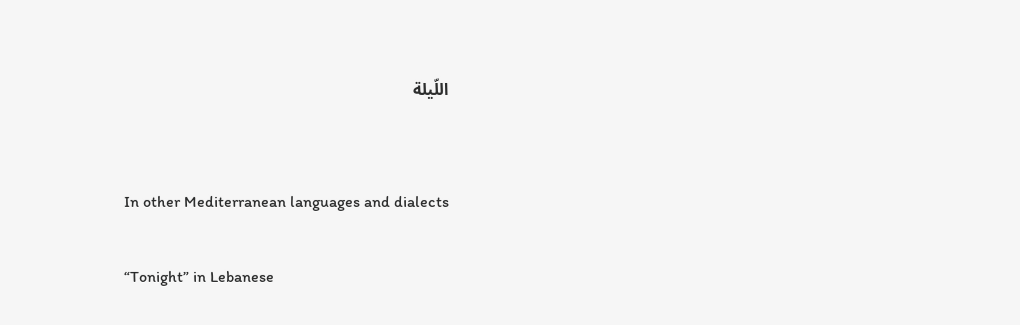اللّيلة


In other Mediterranean languages and dialects

“Tonight” in Lebanese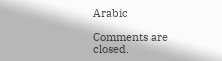Arabic

Comments are closed.